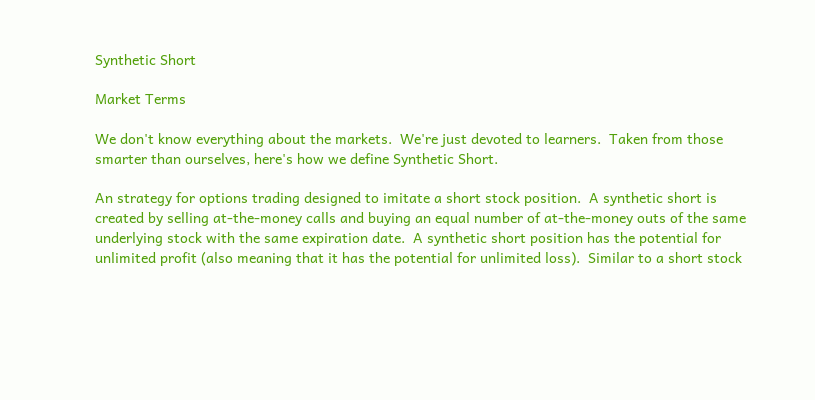Synthetic Short

Market Terms

We don't know everything about the markets.  We're just devoted to learners.  Taken from those smarter than ourselves, here's how we define Synthetic Short.

An strategy for options trading designed to imitate a short stock position.  A synthetic short is created by selling at-the-money calls and buying an equal number of at-the-money outs of the same underlying stock with the same expiration date.  A synthetic short position has the potential for unlimited profit (also meaning that it has the potential for unlimited loss).  Similar to a short stock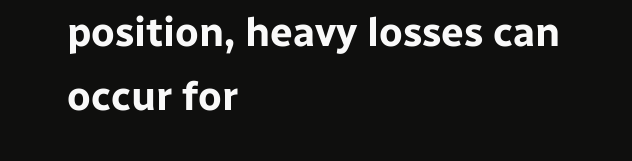position, heavy losses can occur for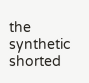the synthetic shorted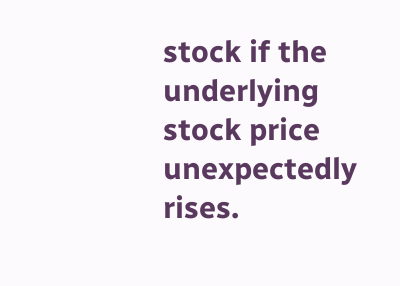stock if the underlying stock price unexpectedly rises.